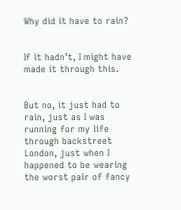Why did it have to rain?


If it hadn’t, I might have made it through this.


But no, it just had to rain, just as I was running for my life through backstreet London, just when I happened to be wearing the worst pair of fancy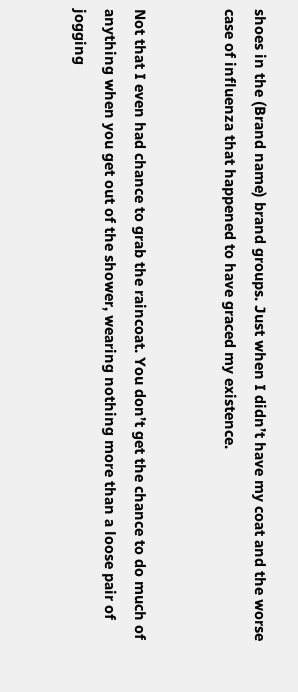shoes in the (Brand name) brand groups. Just when I didn’t have my coat and the worse case of influenza that happened to have graced my existence.


Not that I even had chance to grab the raincoat. You don’t get the chance to do much of anything when you get out of the shower, wearing nothing more than a loose pair of jogging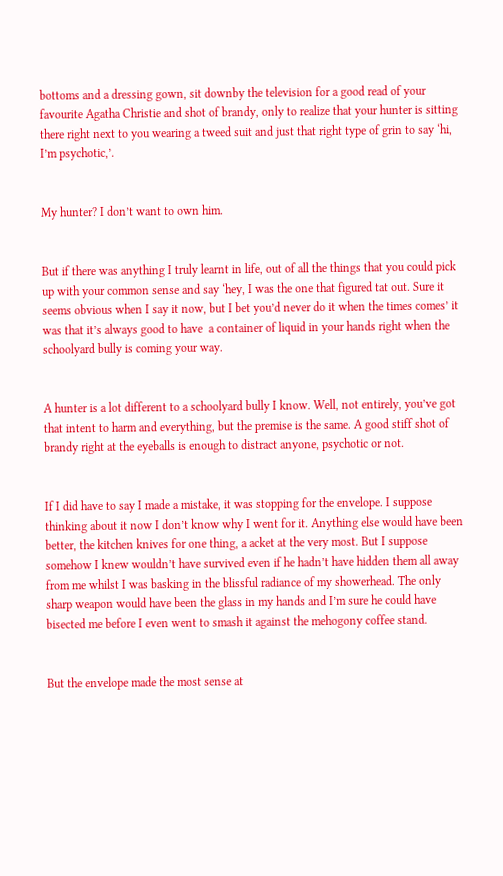bottoms and a dressing gown, sit downby the television for a good read of your favourite Agatha Christie and shot of brandy, only to realize that your hunter is sitting there right next to you wearing a tweed suit and just that right type of grin to say ‘hi, I’m psychotic,’.


My hunter? I don’t want to own him.


But if there was anything I truly learnt in life, out of all the things that you could pick up with your common sense and say ‘hey, I was the one that figured tat out. Sure it seems obvious when I say it now, but I bet you’d never do it when the times comes’ it was that it’s always good to have  a container of liquid in your hands right when the schoolyard bully is coming your way.


A hunter is a lot different to a schoolyard bully I know. Well, not entirely, you’ve got that intent to harm and everything, but the premise is the same. A good stiff shot of brandy right at the eyeballs is enough to distract anyone, psychotic or not.


If I did have to say I made a mistake, it was stopping for the envelope. I suppose thinking about it now I don’t know why I went for it. Anything else would have been better, the kitchen knives for one thing, a acket at the very most. But I suppose somehow I knew wouldn’t have survived even if he hadn’t have hidden them all away from me whilst I was basking in the blissful radiance of my showerhead. The only sharp weapon would have been the glass in my hands and I’m sure he could have bisected me before I even went to smash it against the mehogony coffee stand.


But the envelope made the most sense at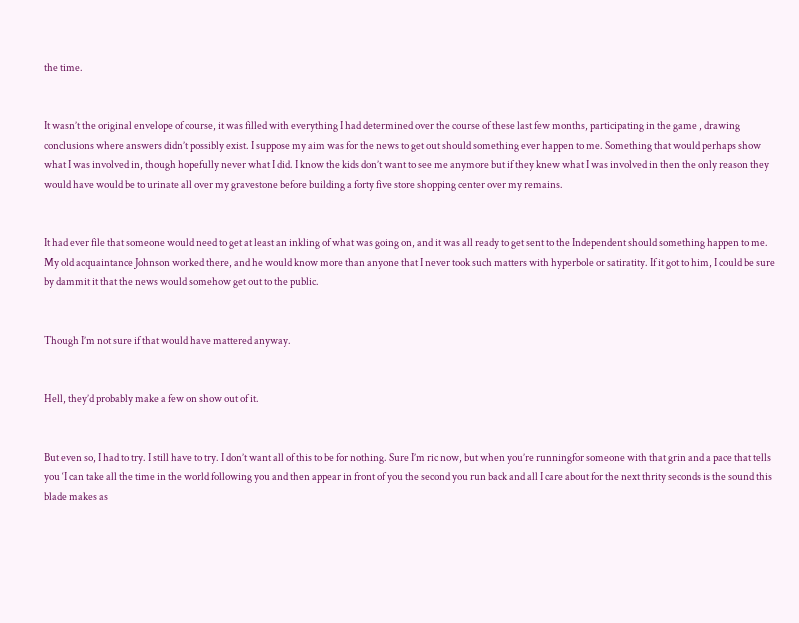the time.


It wasn’t the original envelope of course, it was filled with everything I had determined over the course of these last few months, participating in the game , drawing conclusions where answers didn’t possibly exist. I suppose my aim was for the news to get out should something ever happen to me. Something that would perhaps show what I was involved in, though hopefully never what I did. I know the kids don’t want to see me anymore but if they knew what I was involved in then the only reason they would have would be to urinate all over my gravestone before building a forty five store shopping center over my remains.


It had ever file that someone would need to get at least an inkling of what was going on, and it was all ready to get sent to the Independent should something happen to me. My old acquaintance Johnson worked there, and he would know more than anyone that I never took such matters with hyperbole or satiratity. If it got to him, I could be sure by dammit it that the news would somehow get out to the public.


Though I’m not sure if that would have mattered anyway.


Hell, they’d probably make a few on show out of it.


But even so, I had to try. I still have to try. I don’t want all of this to be for nothing. Sure I’m ric now, but when you’re runningfor someone with that grin and a pace that tells you ‘I can take all the time in the world following you and then appear in front of you the second you run back and all I care about for the next thrity seconds is the sound this blade makes as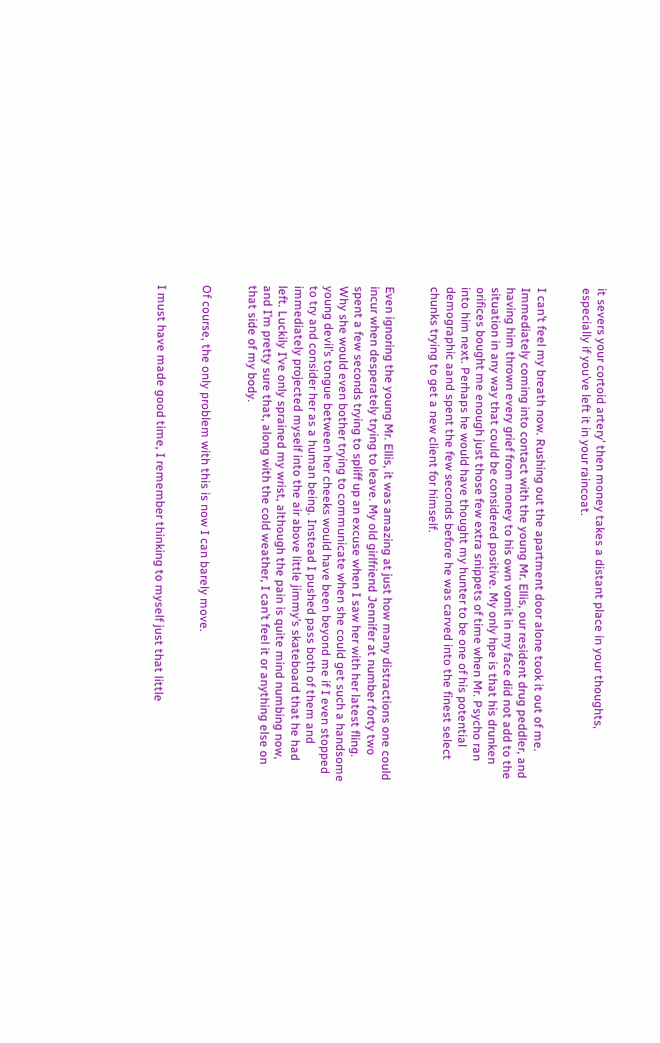it severs your cortoid artery’ then money takes a distant place in your thoughts, especially if you’ve left it in your raincoat.


I can’t feel my breath now. Rushing out the apartment door alone took it out of me. Immediately coming into contact with the young Mr. Ellis, our resident drug peddler, and having him thrown every grief from money to his own vomit in my face did not add to the situation in any way that could be considered positive. My only hpe is that his drunken orifices bought me enough just those few extra snippets of time when Mr. Psycho ran into him next. Perhaps he would have thought my hunter to be one of his potential demographic aand spent the few seconds before he was carved into the finest select chunks trying to get a new client for himself.


Even ignoring the young Mr. Ellis, it was amazing at just how many distractions one could incur when desperately trying to leave. My old girlfriend Jennifer at number forty two spent a few seconds trying to spliff up an excuse when I saw her with her latest fling. Why she would even bother trying to communicate when she could get such a handsome young devil’s tongue between her cheeks would have been beyond me if I even stopped to try and consider her as a human being. Instead I pushed pass both of them and immediately projected myself into the air above little jimmy’s skateboard that he had left. Luckily I’ve only sprained my wrist, although the pain is quite mind numbing now, and I’m pretty sure that, along with the cold weather, I can’t feel it or anything else on that side of my body.


Of course, the only problem with this is now I can barely move.


I must have made good time, I remember thinking to myself just that little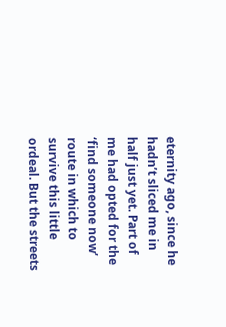eternity ago, since he hadn’t sliced me in half just yet. Part of me had opted for the ‘find someone now’ route in which to survive this little ordeal. But the streets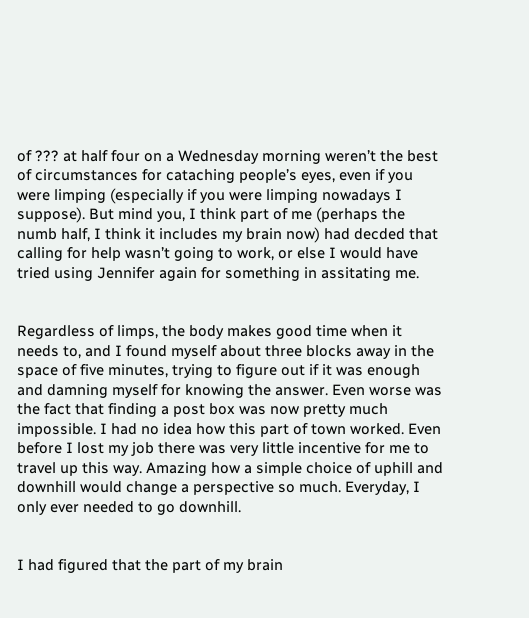of ??? at half four on a Wednesday morning weren’t the best of circumstances for cataching people’s eyes, even if you were limping (especially if you were limping nowadays I suppose). But mind you, I think part of me (perhaps the numb half, I think it includes my brain now) had decded that calling for help wasn’t going to work, or else I would have tried using Jennifer again for something in assitating me.


Regardless of limps, the body makes good time when it needs to, and I found myself about three blocks away in the space of five minutes, trying to figure out if it was enough and damning myself for knowing the answer. Even worse was the fact that finding a post box was now pretty much impossible. I had no idea how this part of town worked. Even before I lost my job there was very little incentive for me to travel up this way. Amazing how a simple choice of uphill and downhill would change a perspective so much. Everyday, I only ever needed to go downhill.


I had figured that the part of my brain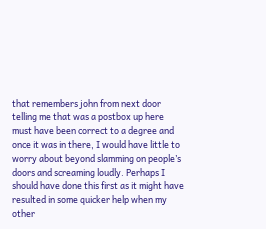that remembers john from next door telling me that was a postbox up here  must have been correct to a degree and once it was in there, I would have little to worry about beyond slamming on people’s doors and screaming loudly. Perhaps I should have done this first as it might have resulted in some quicker help when my other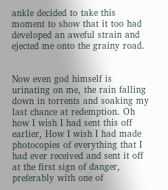ankle decided to take this moment to show that it too had developed an aweful strain and ejected me onto the grainy road.


Now even god himself is urinating on me, the rain falling down in torrents and soaking my last chance at redemption. Oh how I wish I had sent this off earlier, How I wish I had made photocopies of everything that I had ever received and sent it off at the first sign of danger, preferably with one of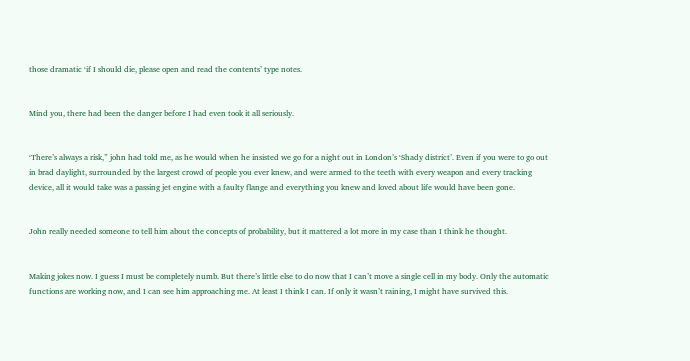those dramatic ‘if I should die, please open and read the contents’ type notes.


Mind you, there had been the danger before I had even took it all seriously.


‘There’s always a risk,” john had told me, as he would when he insisted we go for a night out in London’s ‘Shady district’. Even if you were to go out in brad daylight, surrounded by the largest crowd of people you ever knew, and were armed to the teeth with every weapon and every tracking device, all it would take was a passing jet engine with a faulty flange and everything you knew and loved about life would have been gone.


John really needed someone to tell him about the concepts of probability, but it mattered a lot more in my case than I think he thought.


Making jokes now. I guess I must be completely numb. But there’s little else to do now that I can’t move a single cell in my body. Only the automatic functions are working now, and I can see him approaching me. At least I think I can. If only it wasn’t raining, I might have survived this.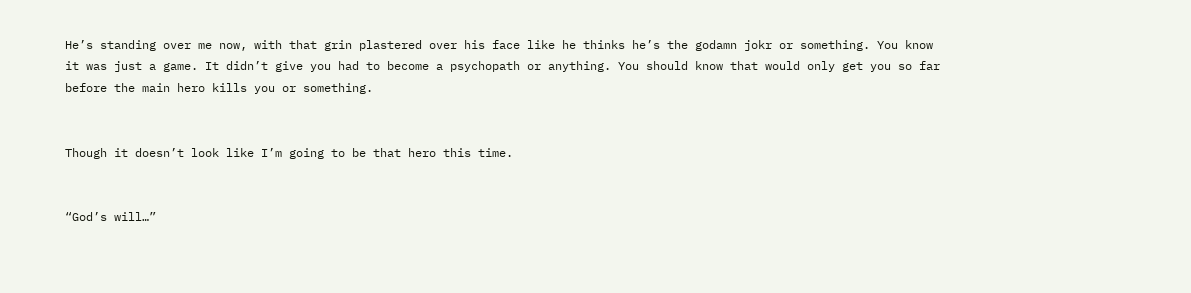He’s standing over me now, with that grin plastered over his face like he thinks he’s the godamn jokr or something. You know it was just a game. It didn’t give you had to become a psychopath or anything. You should know that would only get you so far before the main hero kills you or something.


Though it doesn’t look like I’m going to be that hero this time.


“God’s will…”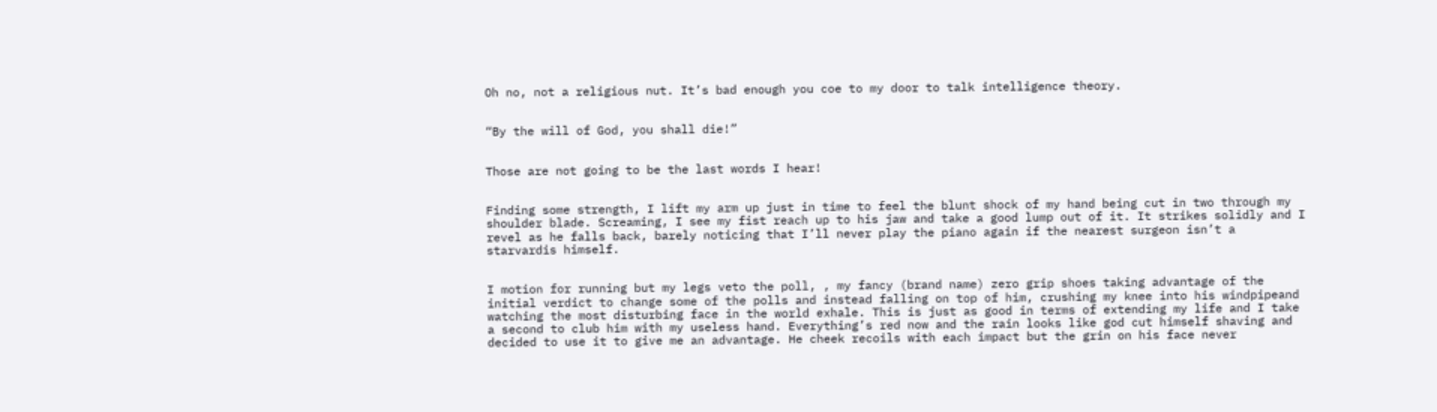Oh no, not a religious nut. It’s bad enough you coe to my door to talk intelligence theory.


“By the will of God, you shall die!”


Those are not going to be the last words I hear!


Finding some strength, I lift my arm up just in time to feel the blunt shock of my hand being cut in two through my shoulder blade. Screaming, I see my fist reach up to his jaw and take a good lump out of it. It strikes solidly and I revel as he falls back, barely noticing that I’ll never play the piano again if the nearest surgeon isn’t a starvardis himself.


I motion for running but my legs veto the poll, , my fancy (brand name) zero grip shoes taking advantage of the initial verdict to change some of the polls and instead falling on top of him, crushing my knee into his windpipeand watching the most disturbing face in the world exhale. This is just as good in terms of extending my life and I take a second to club him with my useless hand. Everything’s red now and the rain looks like god cut himself shaving and decided to use it to give me an advantage. He cheek recoils with each impact but the grin on his face never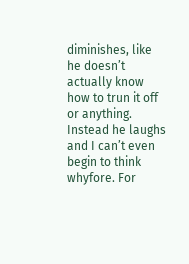diminishes, like he doesn’t actually know how to trun it off or anything. Instead he laughs and I can’t even begin to think whyfore. For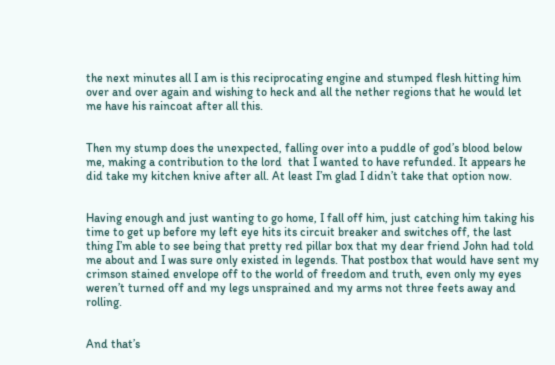the next minutes all I am is this reciprocating engine and stumped flesh hitting him over and over again and wishing to heck and all the nether regions that he would let me have his raincoat after all this.


Then my stump does the unexpected, falling over into a puddle of god’s blood below me, making a contribution to the lord  that I wanted to have refunded. It appears he did take my kitchen knive after all. At least I’m glad I didn’t take that option now.


Having enough and just wanting to go home, I fall off him, just catching him taking his time to get up before my left eye hits its circuit breaker and switches off, the last thing I’m able to see being that pretty red pillar box that my dear friend John had told me about and I was sure only existed in legends. That postbox that would have sent my crimson stained envelope off to the world of freedom and truth, even only my eyes weren’t turned off and my legs unsprained and my arms not three feets away and rolling.


And that’s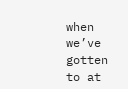when we’ve gotten to at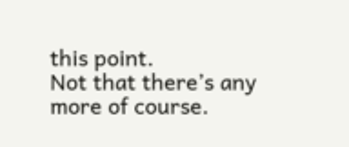this point.
Not that there’s any more of course.